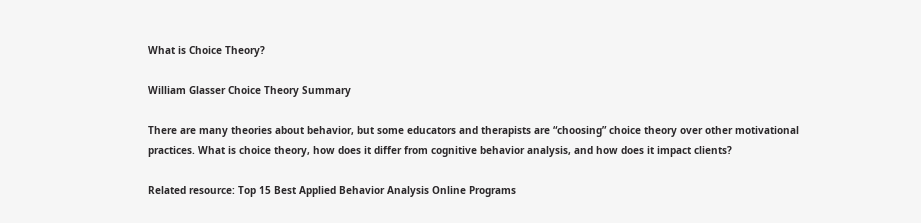What is Choice Theory?

William Glasser Choice Theory Summary

There are many theories about behavior, but some educators and therapists are “choosing” choice theory over other motivational practices. What is choice theory, how does it differ from cognitive behavior analysis, and how does it impact clients?

Related resource: Top 15 Best Applied Behavior Analysis Online Programs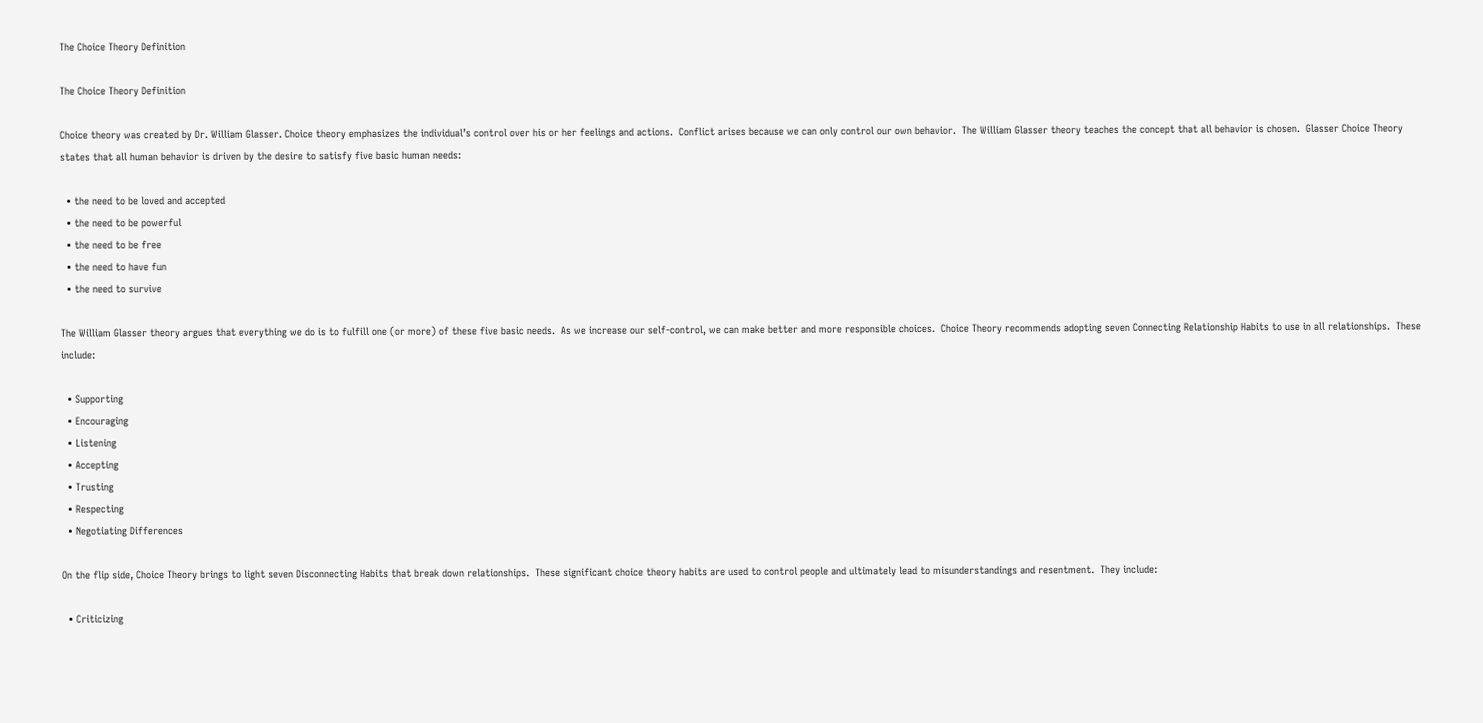The Choice Theory Definition

The Choice Theory Definition

Choice theory was created by Dr. William Glasser. Choice theory emphasizes the individual’s control over his or her feelings and actions.  Conflict arises because we can only control our own behavior.  The William Glasser theory teaches the concept that all behavior is chosen.  Glasser Choice Theory states that all human behavior is driven by the desire to satisfy five basic human needs:

  • the need to be loved and accepted
  • the need to be powerful
  • the need to be free
  • the need to have fun
  • the need to survive

The William Glasser theory argues that everything we do is to fulfill one (or more) of these five basic needs.  As we increase our self-control, we can make better and more responsible choices.  Choice Theory recommends adopting seven Connecting Relationship Habits to use in all relationships.  These include:

  • Supporting
  • Encouraging
  • Listening
  • Accepting
  • Trusting
  • Respecting
  • Negotiating Differences

On the flip side, Choice Theory brings to light seven Disconnecting Habits that break down relationships.  These significant choice theory habits are used to control people and ultimately lead to misunderstandings and resentment.  They include:

  • Criticizing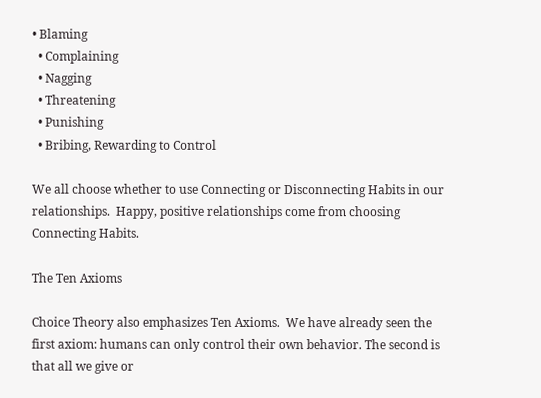• Blaming
  • Complaining
  • Nagging
  • Threatening
  • Punishing
  • Bribing, Rewarding to Control

We all choose whether to use Connecting or Disconnecting Habits in our relationships.  Happy, positive relationships come from choosing Connecting Habits.

The Ten Axioms

Choice Theory also emphasizes Ten Axioms.  We have already seen the first axiom: humans can only control their own behavior. The second is that all we give or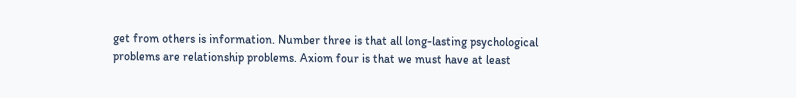get from others is information. Number three is that all long-lasting psychological problems are relationship problems. Axiom four is that we must have at least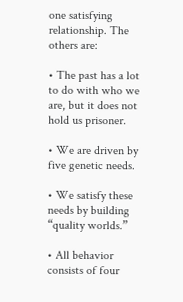one satisfying relationship. The others are:

• The past has a lot to do with who we are, but it does not hold us prisoner.

• We are driven by five genetic needs.

• We satisfy these needs by building “quality worlds.”

• All behavior consists of four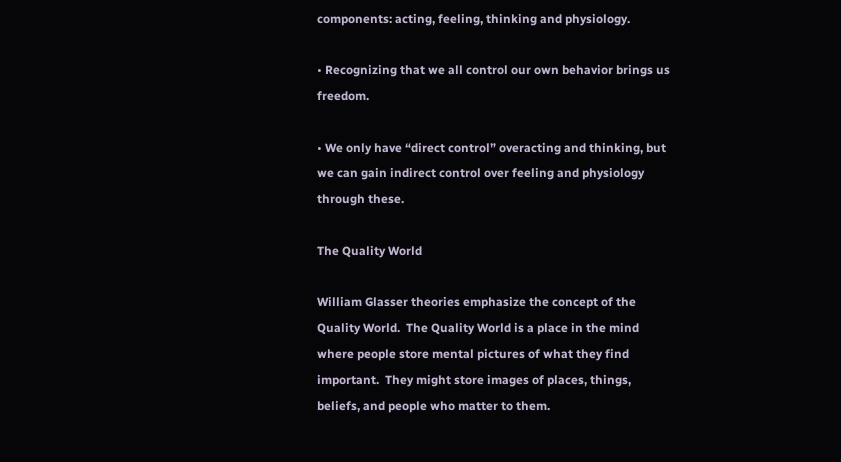components: acting, feeling, thinking and physiology.

• Recognizing that we all control our own behavior brings us freedom.

• We only have “direct control” overacting and thinking, but we can gain indirect control over feeling and physiology through these.

The Quality World

William Glasser theories emphasize the concept of the Quality World.  The Quality World is a place in the mind where people store mental pictures of what they find important.  They might store images of places, things, beliefs, and people who matter to them.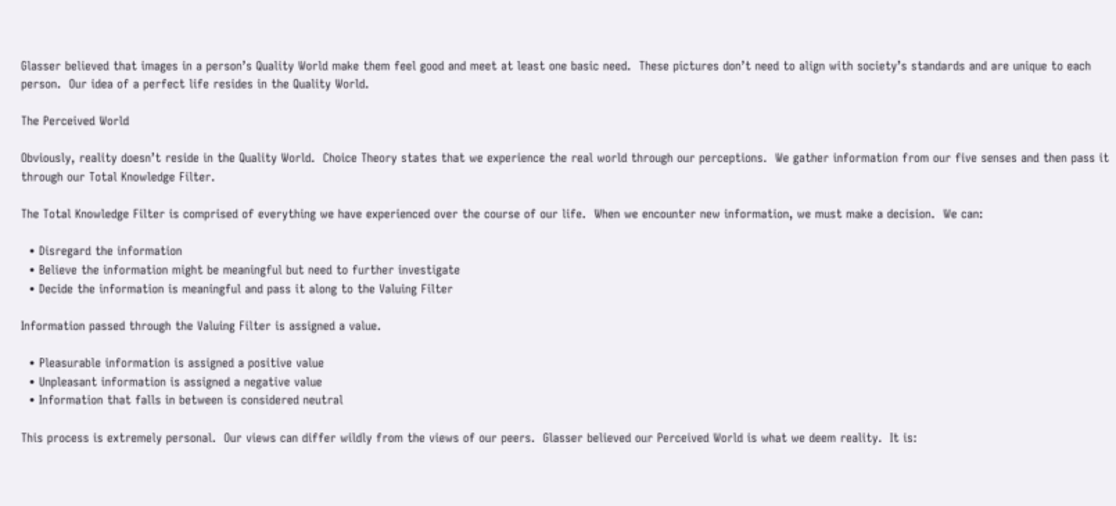Glasser believed that images in a person’s Quality World make them feel good and meet at least one basic need.  These pictures don’t need to align with society’s standards and are unique to each person.  Our idea of a perfect life resides in the Quality World.

The Perceived World

Obviously, reality doesn’t reside in the Quality World.  Choice Theory states that we experience the real world through our perceptions.  We gather information from our five senses and then pass it through our Total Knowledge Filter.

The Total Knowledge Filter is comprised of everything we have experienced over the course of our life.  When we encounter new information, we must make a decision.  We can:

  • Disregard the information
  • Believe the information might be meaningful but need to further investigate
  • Decide the information is meaningful and pass it along to the Valuing Filter

Information passed through the Valuing Filter is assigned a value.

  • Pleasurable information is assigned a positive value
  • Unpleasant information is assigned a negative value
  • Information that falls in between is considered neutral

This process is extremely personal.  Our views can differ wildly from the views of our peers.  Glasser believed our Perceived World is what we deem reality.  It is: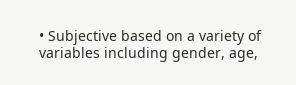• Subjective based on a variety of variables including gender, age,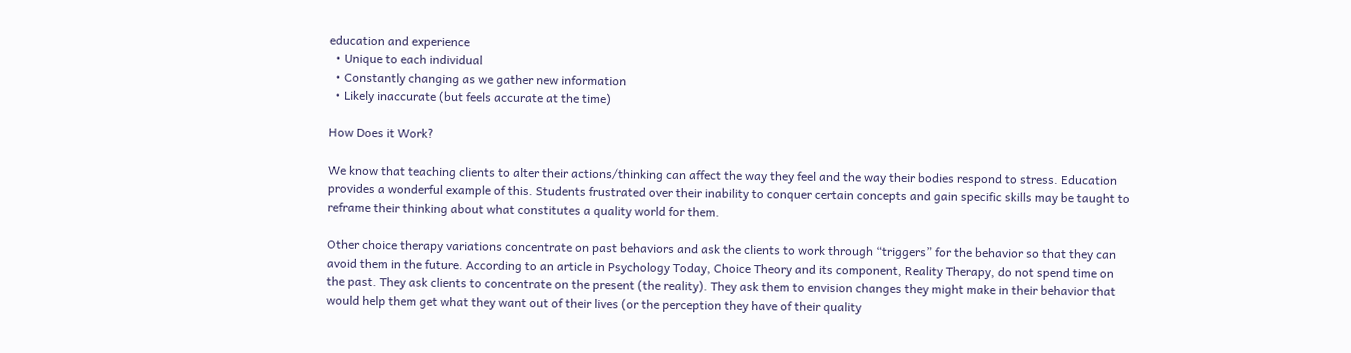education and experience
  • Unique to each individual
  • Constantly changing as we gather new information
  • Likely inaccurate (but feels accurate at the time)

How Does it Work?

We know that teaching clients to alter their actions/thinking can affect the way they feel and the way their bodies respond to stress. Education provides a wonderful example of this. Students frustrated over their inability to conquer certain concepts and gain specific skills may be taught to reframe their thinking about what constitutes a quality world for them.

Other choice therapy variations concentrate on past behaviors and ask the clients to work through “triggers” for the behavior so that they can avoid them in the future. According to an article in Psychology Today, Choice Theory and its component, Reality Therapy, do not spend time on the past. They ask clients to concentrate on the present (the reality). They ask them to envision changes they might make in their behavior that would help them get what they want out of their lives (or the perception they have of their quality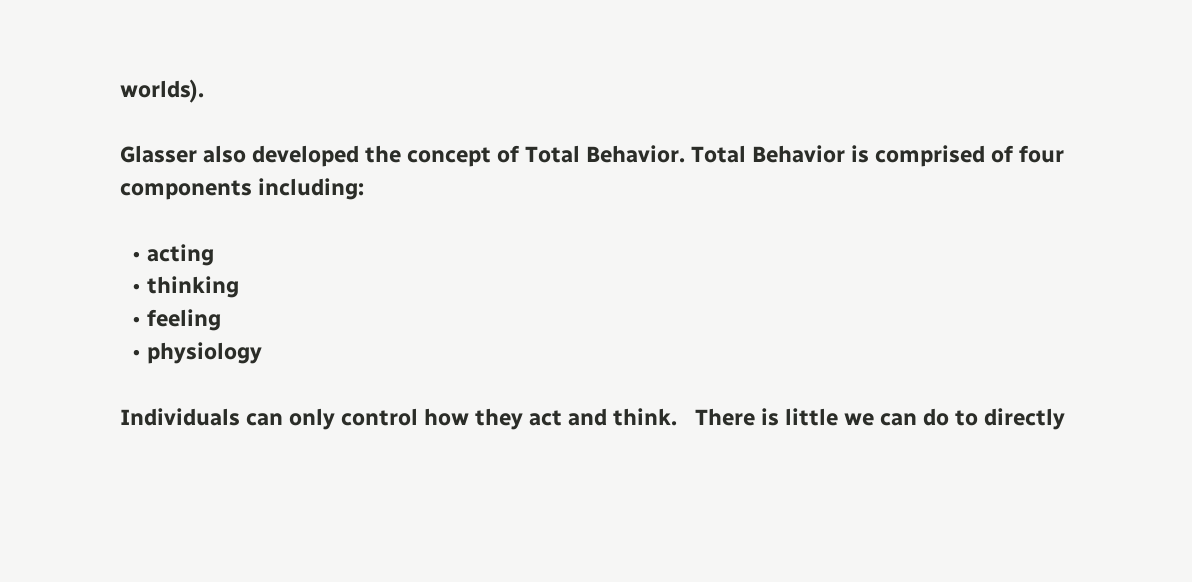worlds).

Glasser also developed the concept of Total Behavior. Total Behavior is comprised of four components including:

  • acting
  • thinking
  • feeling
  • physiology

Individuals can only control how they act and think.   There is little we can do to directly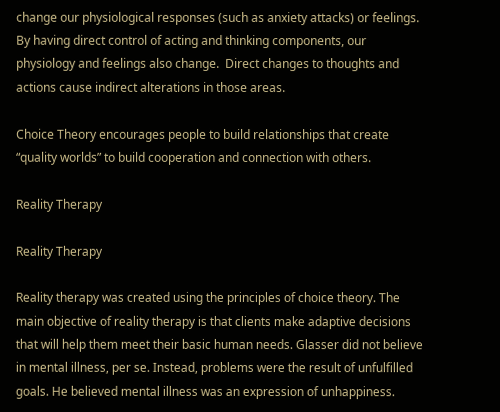change our physiological responses (such as anxiety attacks) or feelings. By having direct control of acting and thinking components, our physiology and feelings also change.  Direct changes to thoughts and actions cause indirect alterations in those areas.

Choice Theory encourages people to build relationships that create “quality worlds” to build cooperation and connection with others.

Reality Therapy

Reality Therapy

Reality therapy was created using the principles of choice theory. The main objective of reality therapy is that clients make adaptive decisions that will help them meet their basic human needs. Glasser did not believe in mental illness, per se. Instead, problems were the result of unfulfilled goals. He believed mental illness was an expression of unhappiness.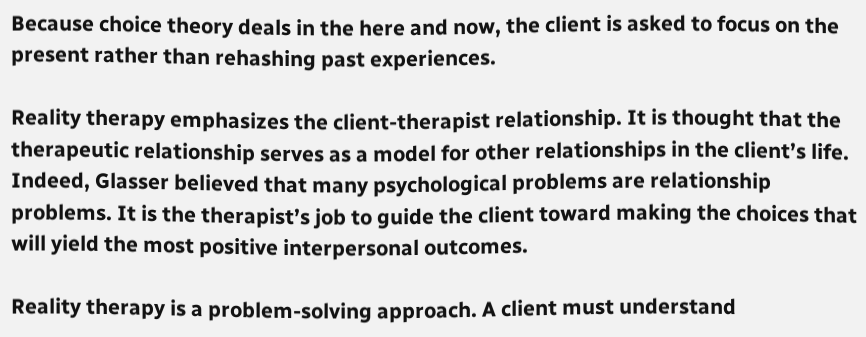Because choice theory deals in the here and now, the client is asked to focus on the present rather than rehashing past experiences.

Reality therapy emphasizes the client-therapist relationship. It is thought that the therapeutic relationship serves as a model for other relationships in the client’s life. Indeed, Glasser believed that many psychological problems are relationship problems. It is the therapist’s job to guide the client toward making the choices that will yield the most positive interpersonal outcomes.

Reality therapy is a problem-solving approach. A client must understand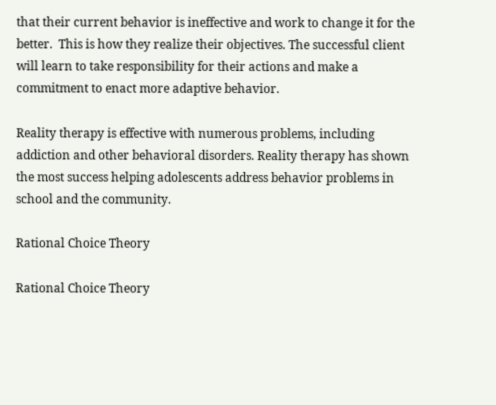that their current behavior is ineffective and work to change it for the better.  This is how they realize their objectives. The successful client will learn to take responsibility for their actions and make a commitment to enact more adaptive behavior.

Reality therapy is effective with numerous problems, including addiction and other behavioral disorders. Reality therapy has shown the most success helping adolescents address behavior problems in school and the community.

Rational Choice Theory

Rational Choice Theory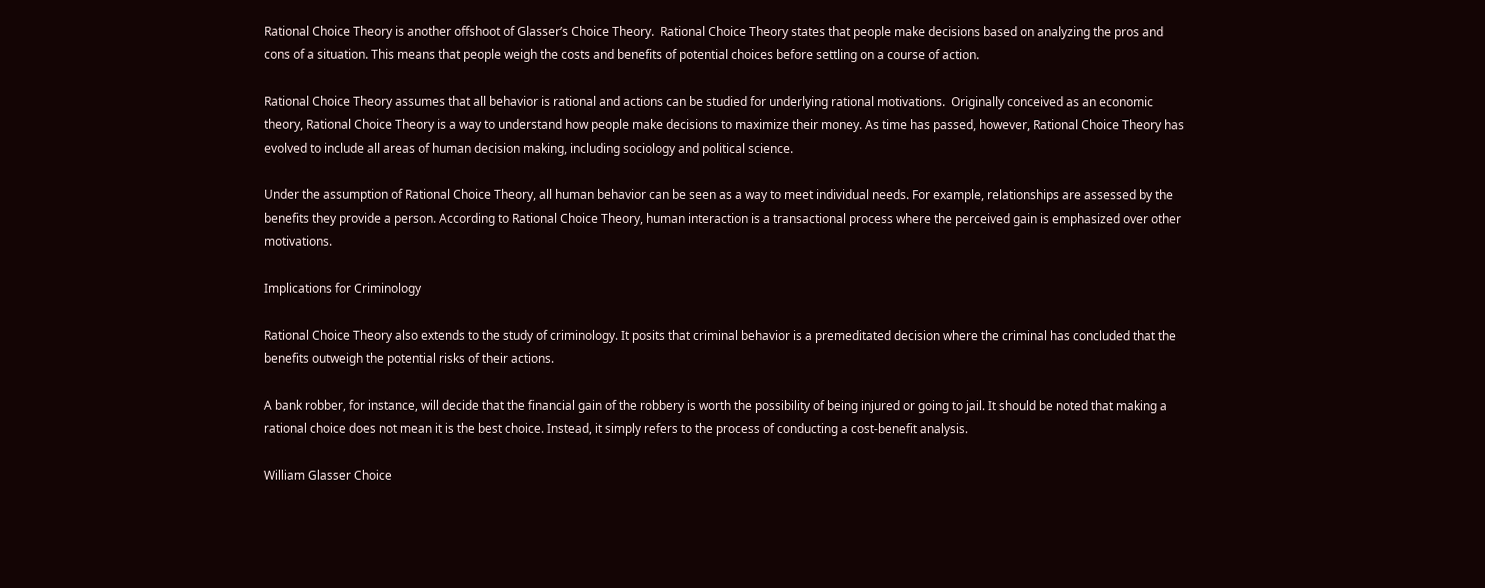Rational Choice Theory is another offshoot of Glasser’s Choice Theory.  Rational Choice Theory states that people make decisions based on analyzing the pros and cons of a situation. This means that people weigh the costs and benefits of potential choices before settling on a course of action.

Rational Choice Theory assumes that all behavior is rational and actions can be studied for underlying rational motivations.  Originally conceived as an economic theory, Rational Choice Theory is a way to understand how people make decisions to maximize their money. As time has passed, however, Rational Choice Theory has evolved to include all areas of human decision making, including sociology and political science.

Under the assumption of Rational Choice Theory, all human behavior can be seen as a way to meet individual needs. For example, relationships are assessed by the benefits they provide a person. According to Rational Choice Theory, human interaction is a transactional process where the perceived gain is emphasized over other motivations.

Implications for Criminology

Rational Choice Theory also extends to the study of criminology. It posits that criminal behavior is a premeditated decision where the criminal has concluded that the benefits outweigh the potential risks of their actions.

A bank robber, for instance, will decide that the financial gain of the robbery is worth the possibility of being injured or going to jail. It should be noted that making a rational choice does not mean it is the best choice. Instead, it simply refers to the process of conducting a cost-benefit analysis.

William Glasser Choice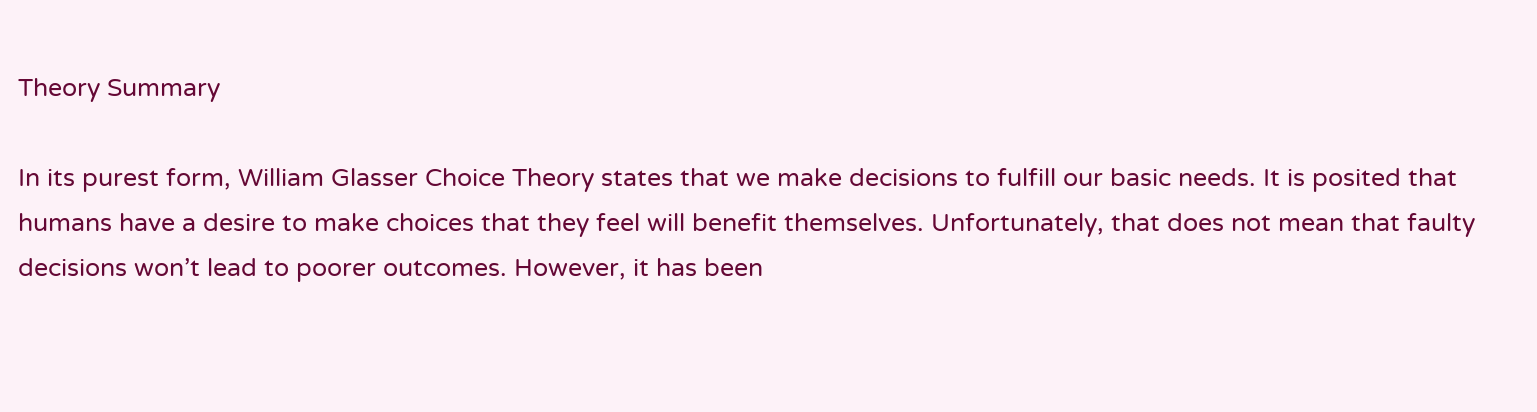Theory Summary

In its purest form, William Glasser Choice Theory states that we make decisions to fulfill our basic needs. It is posited that humans have a desire to make choices that they feel will benefit themselves. Unfortunately, that does not mean that faulty decisions won’t lead to poorer outcomes. However, it has been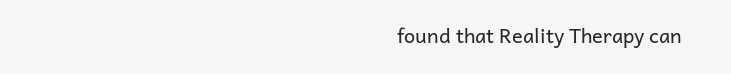found that Reality Therapy can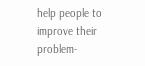help people to improve their problem-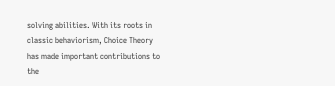solving abilities. With its roots in classic behaviorism, Choice Theory has made important contributions to the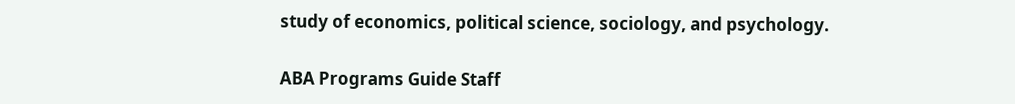study of economics, political science, sociology, and psychology.

ABA Programs Guide Staff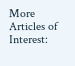More Articles of Interest: